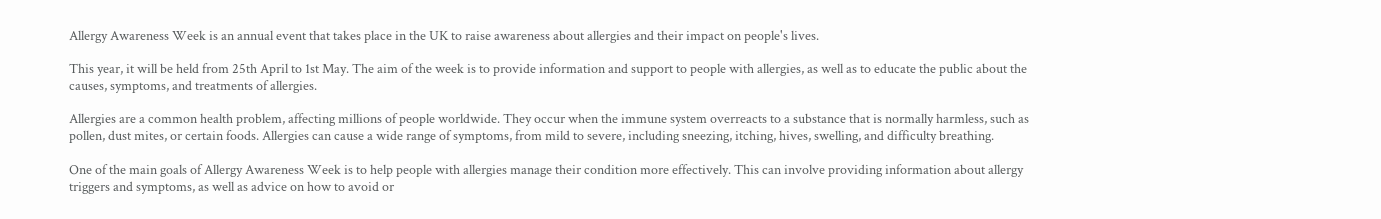Allergy Awareness Week is an annual event that takes place in the UK to raise awareness about allergies and their impact on people's lives.

This year, it will be held from 25th April to 1st May. The aim of the week is to provide information and support to people with allergies, as well as to educate the public about the causes, symptoms, and treatments of allergies.

Allergies are a common health problem, affecting millions of people worldwide. They occur when the immune system overreacts to a substance that is normally harmless, such as pollen, dust mites, or certain foods. Allergies can cause a wide range of symptoms, from mild to severe, including sneezing, itching, hives, swelling, and difficulty breathing.

One of the main goals of Allergy Awareness Week is to help people with allergies manage their condition more effectively. This can involve providing information about allergy triggers and symptoms, as well as advice on how to avoid or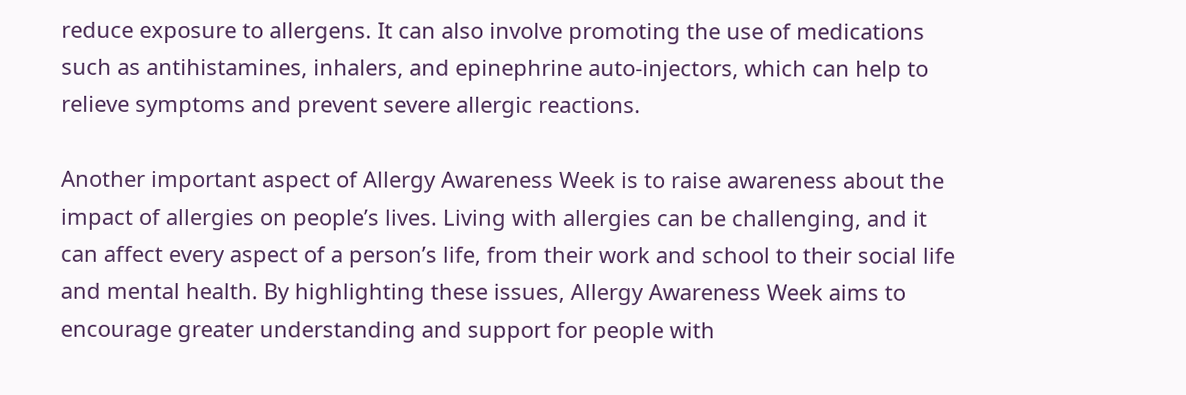reduce exposure to allergens. It can also involve promoting the use of medications such as antihistamines, inhalers, and epinephrine auto-injectors, which can help to relieve symptoms and prevent severe allergic reactions.

Another important aspect of Allergy Awareness Week is to raise awareness about the impact of allergies on people’s lives. Living with allergies can be challenging, and it can affect every aspect of a person’s life, from their work and school to their social life and mental health. By highlighting these issues, Allergy Awareness Week aims to encourage greater understanding and support for people with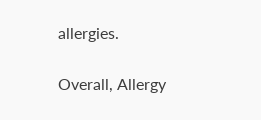allergies.

Overall, Allergy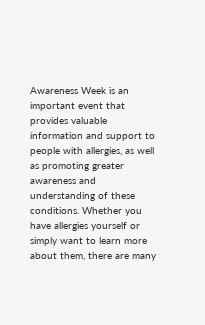Awareness Week is an important event that provides valuable information and support to people with allergies, as well as promoting greater awareness and understanding of these conditions. Whether you have allergies yourself or simply want to learn more about them, there are many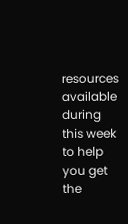resources available during this week to help you get the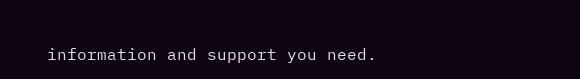information and support you need.